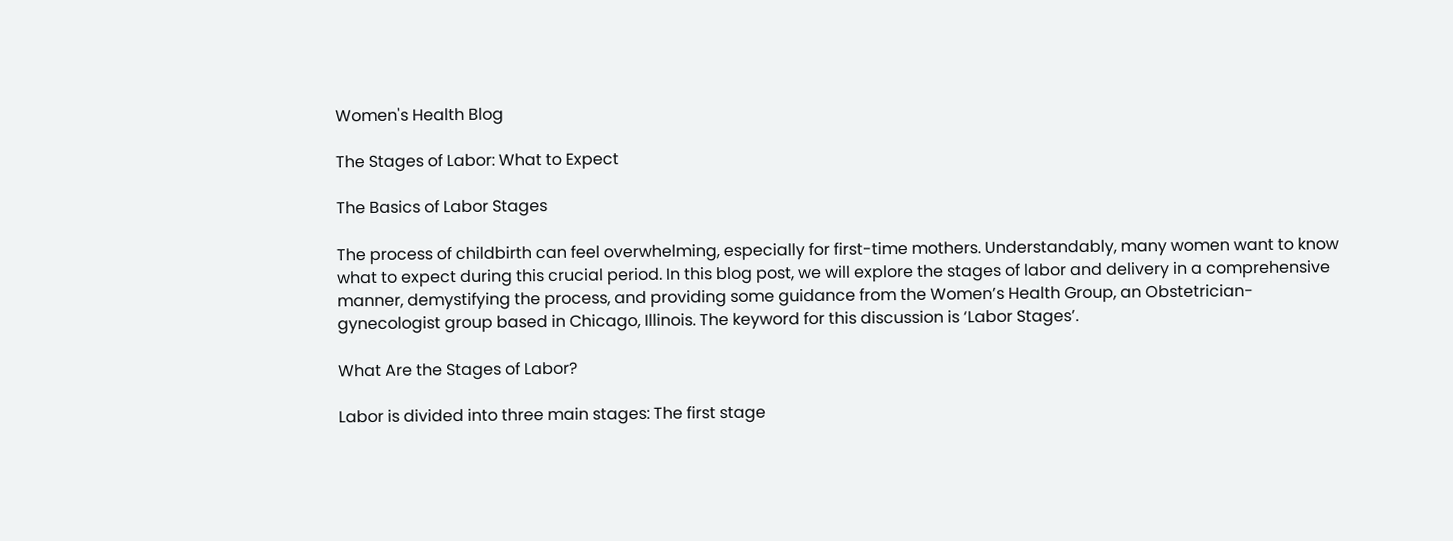Women's Health Blog

The Stages of Labor: What to Expect

The Basics of Labor Stages

The process of childbirth can feel overwhelming, especially for first-time mothers. Understandably, many women want to know what to expect during this crucial period. In this blog post, we will explore the stages of labor and delivery in a comprehensive manner, demystifying the process, and providing some guidance from the Women’s Health Group, an Obstetrician-gynecologist group based in Chicago, Illinois. The keyword for this discussion is ‘Labor Stages’.

What Are the Stages of Labor?

Labor is divided into three main stages: The first stage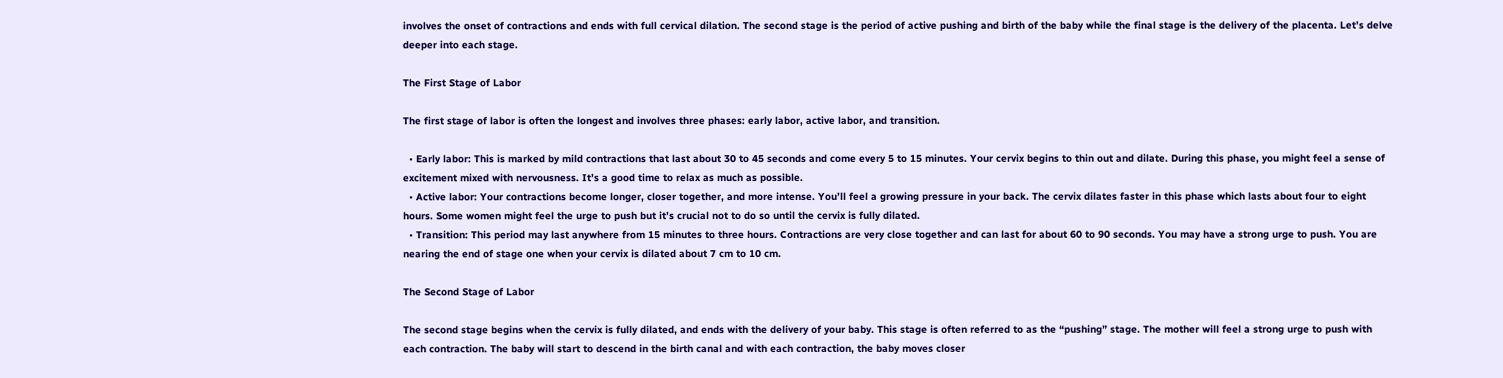involves the onset of contractions and ends with full cervical dilation. The second stage is the period of active pushing and birth of the baby while the final stage is the delivery of the placenta. Let’s delve deeper into each stage.

The First Stage of Labor

The first stage of labor is often the longest and involves three phases: early labor, active labor, and transition.

  • Early labor: This is marked by mild contractions that last about 30 to 45 seconds and come every 5 to 15 minutes. Your cervix begins to thin out and dilate. During this phase, you might feel a sense of excitement mixed with nervousness. It’s a good time to relax as much as possible.
  • Active labor: Your contractions become longer, closer together, and more intense. You’ll feel a growing pressure in your back. The cervix dilates faster in this phase which lasts about four to eight hours. Some women might feel the urge to push but it’s crucial not to do so until the cervix is fully dilated.
  • Transition: This period may last anywhere from 15 minutes to three hours. Contractions are very close together and can last for about 60 to 90 seconds. You may have a strong urge to push. You are nearing the end of stage one when your cervix is dilated about 7 cm to 10 cm.

The Second Stage of Labor

The second stage begins when the cervix is fully dilated, and ends with the delivery of your baby. This stage is often referred to as the “pushing” stage. The mother will feel a strong urge to push with each contraction. The baby will start to descend in the birth canal and with each contraction, the baby moves closer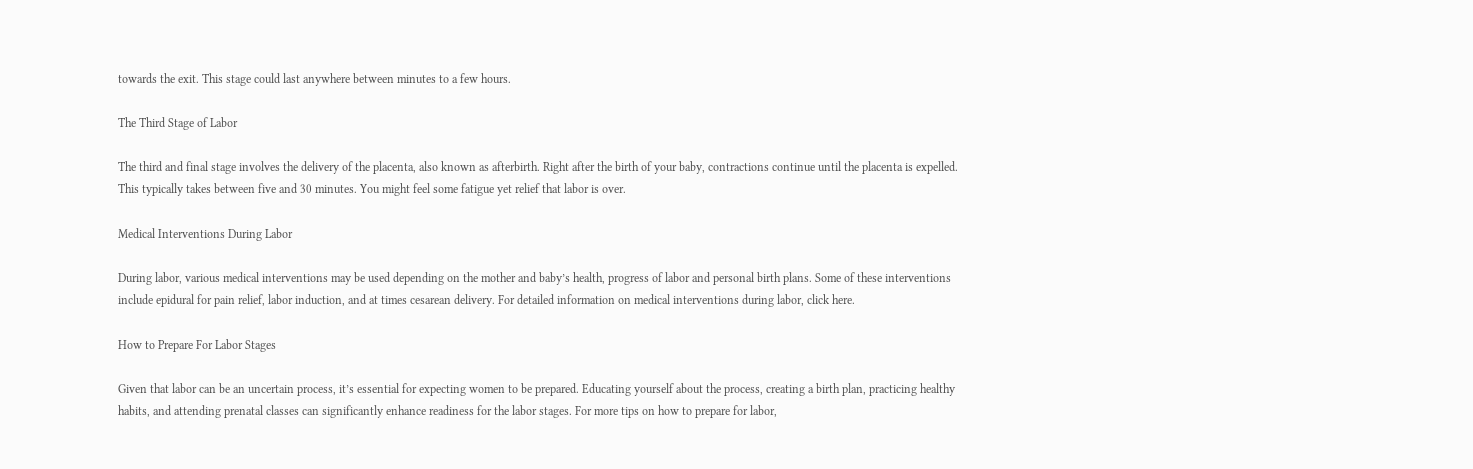towards the exit. This stage could last anywhere between minutes to a few hours.

The Third Stage of Labor

The third and final stage involves the delivery of the placenta, also known as afterbirth. Right after the birth of your baby, contractions continue until the placenta is expelled. This typically takes between five and 30 minutes. You might feel some fatigue yet relief that labor is over.

Medical Interventions During Labor

During labor, various medical interventions may be used depending on the mother and baby’s health, progress of labor and personal birth plans. Some of these interventions include epidural for pain relief, labor induction, and at times cesarean delivery. For detailed information on medical interventions during labor, click here.

How to Prepare For Labor Stages

Given that labor can be an uncertain process, it’s essential for expecting women to be prepared. Educating yourself about the process, creating a birth plan, practicing healthy habits, and attending prenatal classes can significantly enhance readiness for the labor stages. For more tips on how to prepare for labor,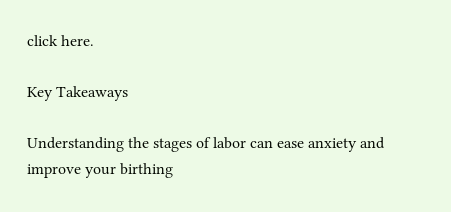click here.

Key Takeaways

Understanding the stages of labor can ease anxiety and improve your birthing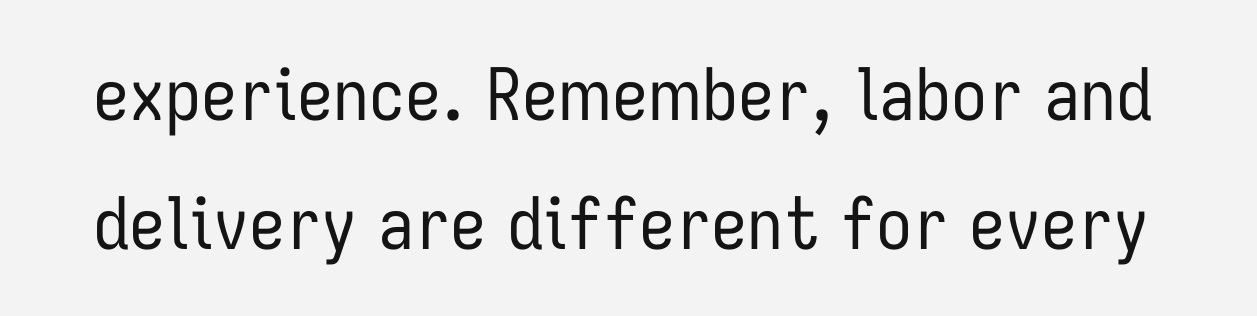experience. Remember, labor and delivery are different for every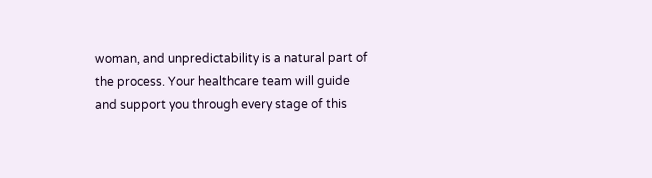woman, and unpredictability is a natural part of the process. Your healthcare team will guide and support you through every stage of this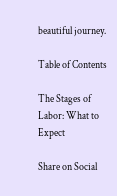beautiful journey.

Table of Contents

The Stages of Labor: What to Expect

Share on Social